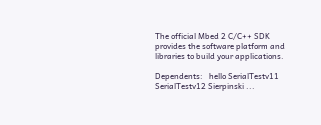The official Mbed 2 C/C++ SDK provides the software platform and libraries to build your applications.

Dependents:   hello SerialTestv11 SerialTestv12 Sierpinski ...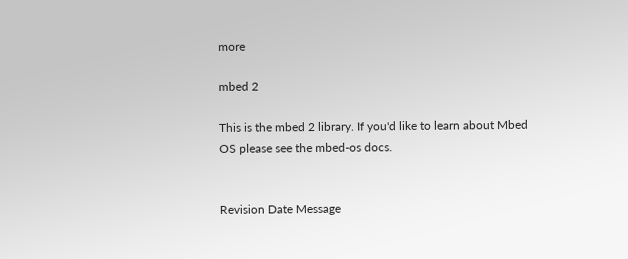more

mbed 2

This is the mbed 2 library. If you'd like to learn about Mbed OS please see the mbed-os docs.


Revision Date Message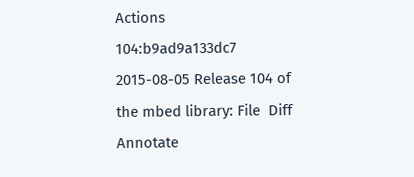Actions
104:b9ad9a133dc7 2015-08-05 Release 104 of the mbed library: File  Diff  Annotate